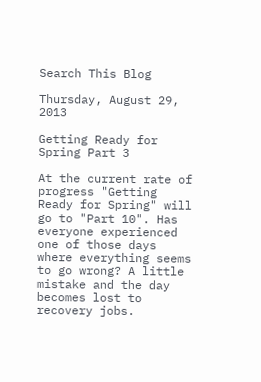Search This Blog

Thursday, August 29, 2013

Getting Ready for Spring Part 3

At the current rate of progress "Getting Ready for Spring" will go to "Part 10". Has everyone experienced one of those days where everything seems to go wrong? A little mistake and the day becomes lost to recovery jobs.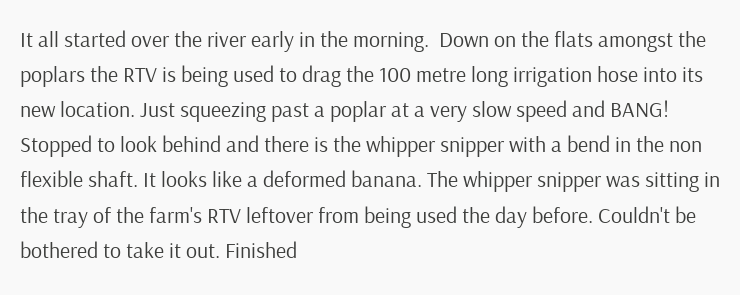It all started over the river early in the morning.  Down on the flats amongst the poplars the RTV is being used to drag the 100 metre long irrigation hose into its new location. Just squeezing past a poplar at a very slow speed and BANG! Stopped to look behind and there is the whipper snipper with a bend in the non flexible shaft. It looks like a deformed banana. The whipper snipper was sitting in the tray of the farm's RTV leftover from being used the day before. Couldn't be bothered to take it out. Finished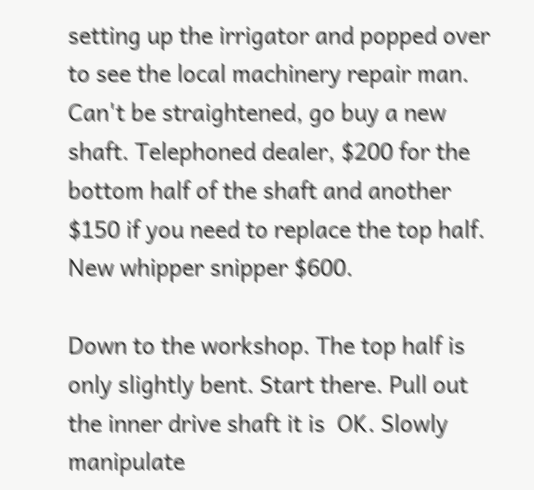setting up the irrigator and popped over to see the local machinery repair man. Can't be straightened, go buy a new shaft. Telephoned dealer, $200 for the bottom half of the shaft and another $150 if you need to replace the top half. New whipper snipper $600.

Down to the workshop. The top half is only slightly bent. Start there. Pull out the inner drive shaft it is  OK. Slowly manipulate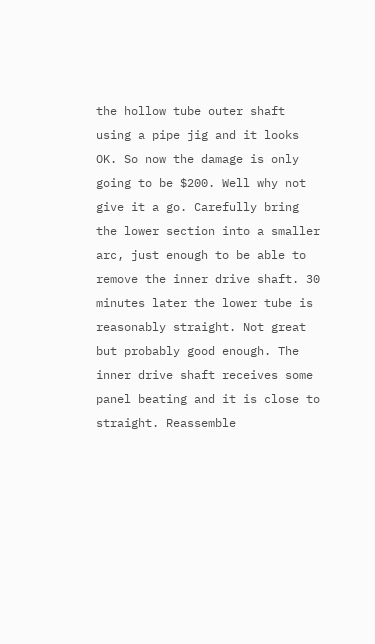the hollow tube outer shaft using a pipe jig and it looks OK. So now the damage is only going to be $200. Well why not give it a go. Carefully bring the lower section into a smaller arc, just enough to be able to remove the inner drive shaft. 30 minutes later the lower tube is reasonably straight. Not great but probably good enough. The inner drive shaft receives some panel beating and it is close to straight. Reassemble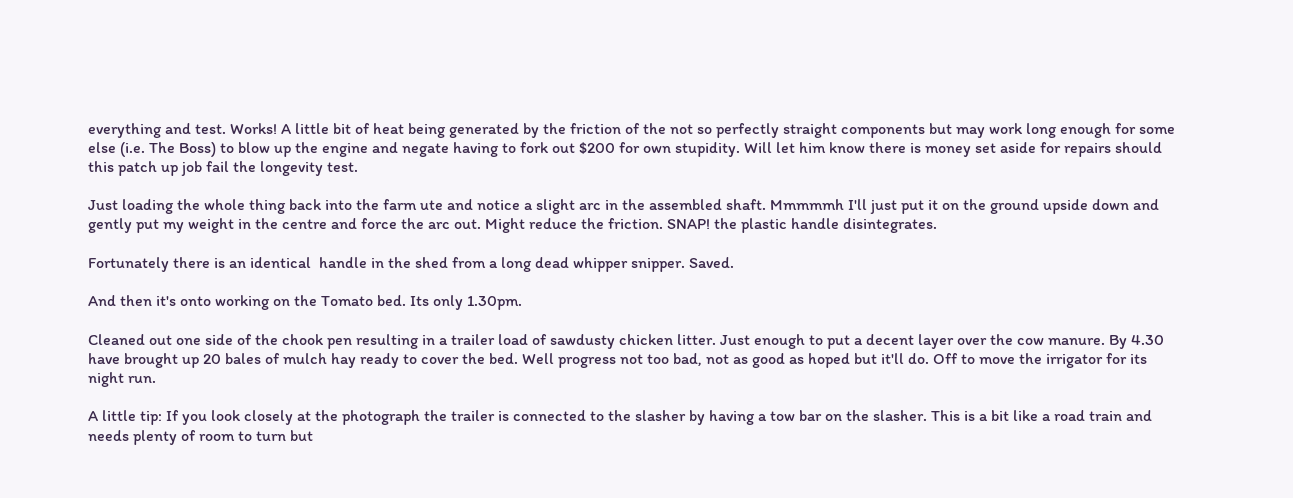everything and test. Works! A little bit of heat being generated by the friction of the not so perfectly straight components but may work long enough for some else (i.e. The Boss) to blow up the engine and negate having to fork out $200 for own stupidity. Will let him know there is money set aside for repairs should this patch up job fail the longevity test.

Just loading the whole thing back into the farm ute and notice a slight arc in the assembled shaft. Mmmmmh I'll just put it on the ground upside down and gently put my weight in the centre and force the arc out. Might reduce the friction. SNAP! the plastic handle disintegrates.

Fortunately there is an identical  handle in the shed from a long dead whipper snipper. Saved.

And then it's onto working on the Tomato bed. Its only 1.30pm.

Cleaned out one side of the chook pen resulting in a trailer load of sawdusty chicken litter. Just enough to put a decent layer over the cow manure. By 4.30 have brought up 20 bales of mulch hay ready to cover the bed. Well progress not too bad, not as good as hoped but it'll do. Off to move the irrigator for its night run.

A little tip: If you look closely at the photograph the trailer is connected to the slasher by having a tow bar on the slasher. This is a bit like a road train and needs plenty of room to turn but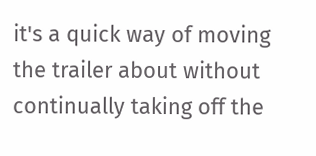it's a quick way of moving the trailer about without continually taking off the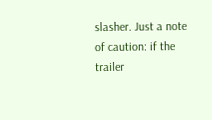slasher. Just a note of caution: if the trailer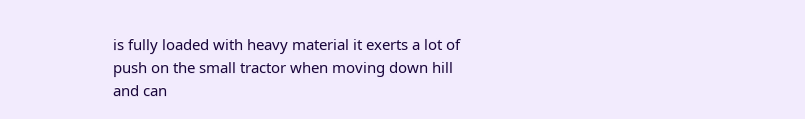is fully loaded with heavy material it exerts a lot of push on the small tractor when moving down hill and can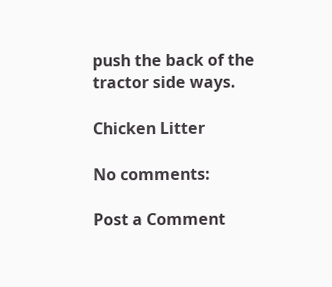push the back of the tractor side ways.

Chicken Litter

No comments:

Post a Comment